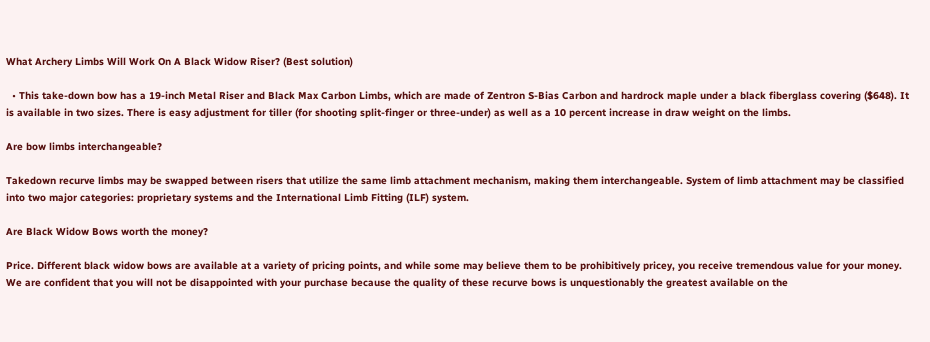What Archery Limbs Will Work On A Black Widow Riser? (Best solution)

  • This take-down bow has a 19-inch Metal Riser and Black Max Carbon Limbs, which are made of Zentron S-Bias Carbon and hardrock maple under a black fiberglass covering ($648). It is available in two sizes. There is easy adjustment for tiller (for shooting split-finger or three-under) as well as a 10 percent increase in draw weight on the limbs.

Are bow limbs interchangeable?

Takedown recurve limbs may be swapped between risers that utilize the same limb attachment mechanism, making them interchangeable. System of limb attachment may be classified into two major categories: proprietary systems and the International Limb Fitting (ILF) system.

Are Black Widow Bows worth the money?

Price. Different black widow bows are available at a variety of pricing points, and while some may believe them to be prohibitively pricey, you receive tremendous value for your money. We are confident that you will not be disappointed with your purchase because the quality of these recurve bows is unquestionably the greatest available on the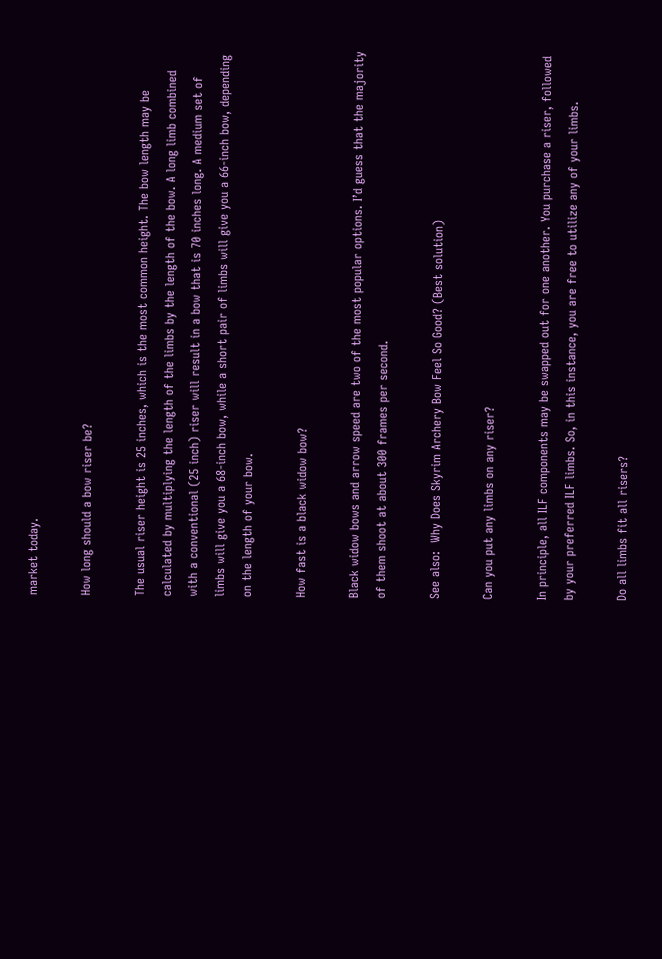market today.

How long should a bow riser be?

The usual riser height is 25 inches, which is the most common height. The bow length may be calculated by multiplying the length of the limbs by the length of the bow. A long limb combined with a conventional (25 inch) riser will result in a bow that is 70 inches long. A medium set of limbs will give you a 68-inch bow, while a short pair of limbs will give you a 66-inch bow, depending on the length of your bow.

How fast is a black widow bow?

Black widow bows and arrow speed are two of the most popular options. I’d guess that the majority of them shoot at about 300 frames per second.

See also:  Why Does Skyrim Archery Bow Feel So Good? (Best solution)

Can you put any limbs on any riser?

In principle, all ILF components may be swapped out for one another. You purchase a riser, followed by your preferred ILF limbs. So, in this instance, you are free to utilize any of your limbs.

Do all limbs fit all risers?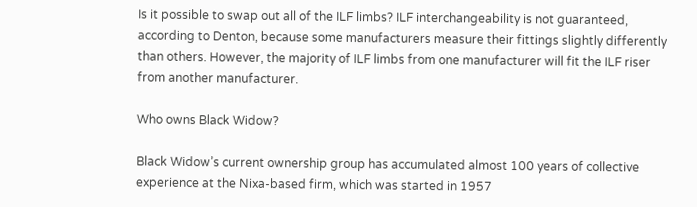Is it possible to swap out all of the ILF limbs? ILF interchangeability is not guaranteed, according to Denton, because some manufacturers measure their fittings slightly differently than others. However, the majority of ILF limbs from one manufacturer will fit the ILF riser from another manufacturer.

Who owns Black Widow?

Black Widow’s current ownership group has accumulated almost 100 years of collective experience at the Nixa-based firm, which was started in 1957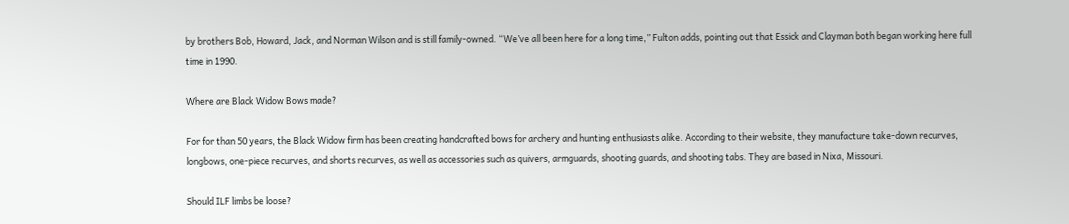by brothers Bob, Howard, Jack, and Norman Wilson and is still family-owned. “We’ve all been here for a long time,” Fulton adds, pointing out that Essick and Clayman both began working here full time in 1990.

Where are Black Widow Bows made?

For for than 50 years, the Black Widow firm has been creating handcrafted bows for archery and hunting enthusiasts alike. According to their website, they manufacture take-down recurves, longbows, one-piece recurves, and shorts recurves, as well as accessories such as quivers, armguards, shooting guards, and shooting tabs. They are based in Nixa, Missouri.

Should ILF limbs be loose?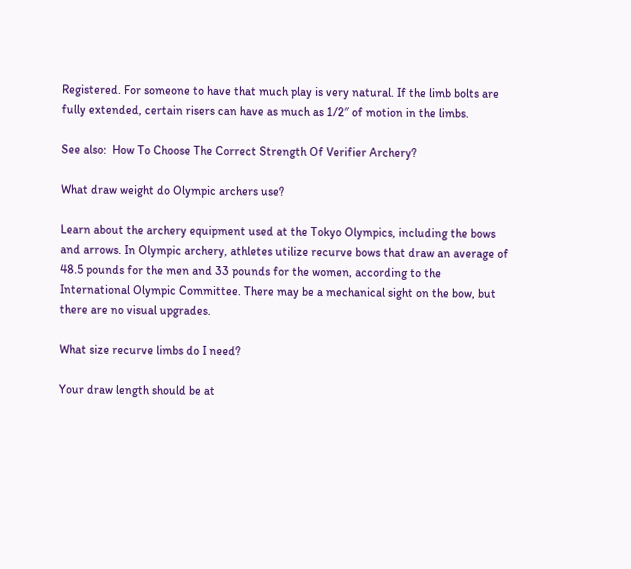Registered. For someone to have that much play is very natural. If the limb bolts are fully extended, certain risers can have as much as 1/2″ of motion in the limbs.

See also:  How To Choose The Correct Strength Of Verifier Archery?

What draw weight do Olympic archers use?

Learn about the archery equipment used at the Tokyo Olympics, including the bows and arrows. In Olympic archery, athletes utilize recurve bows that draw an average of 48.5 pounds for the men and 33 pounds for the women, according to the International Olympic Committee. There may be a mechanical sight on the bow, but there are no visual upgrades.

What size recurve limbs do I need?

Your draw length should be at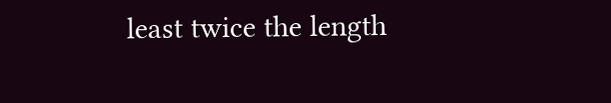least twice the length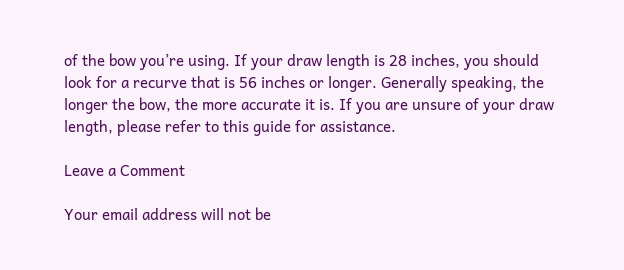of the bow you’re using. If your draw length is 28 inches, you should look for a recurve that is 56 inches or longer. Generally speaking, the longer the bow, the more accurate it is. If you are unsure of your draw length, please refer to this guide for assistance.

Leave a Comment

Your email address will not be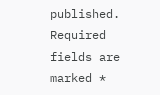published. Required fields are marked *